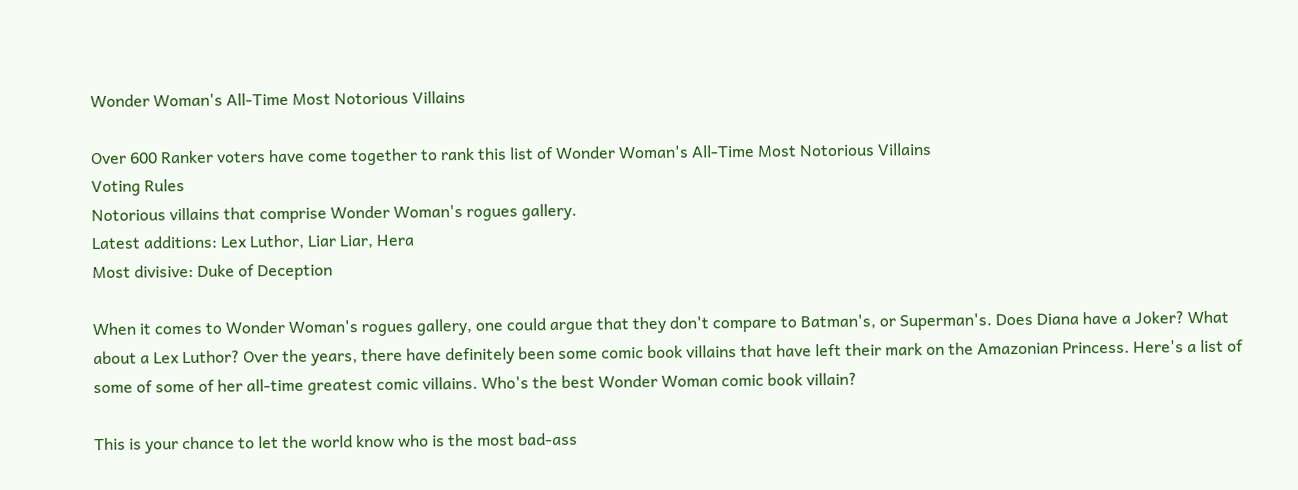Wonder Woman's All-Time Most Notorious Villains

Over 600 Ranker voters have come together to rank this list of Wonder Woman's All-Time Most Notorious Villains
Voting Rules
Notorious villains that comprise Wonder Woman's rogues gallery.
Latest additions: Lex Luthor, Liar Liar, Hera
Most divisive: Duke of Deception

When it comes to Wonder Woman's rogues gallery, one could argue that they don't compare to Batman's, or Superman's. Does Diana have a Joker? What about a Lex Luthor? Over the years, there have definitely been some comic book villains that have left their mark on the Amazonian Princess. Here's a list of some of some of her all-time greatest comic villains. Who's the best Wonder Woman comic book villain?

This is your chance to let the world know who is the most bad-ass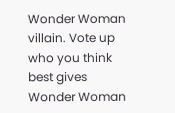Wonder Woman villain. Vote up who you think best gives Wonder Woman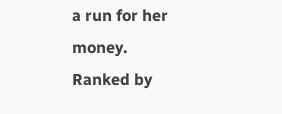a run for her money.
Ranked by